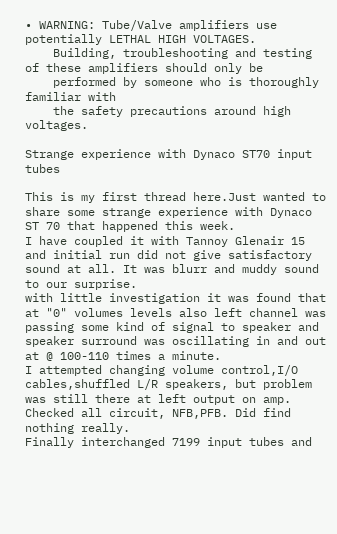• WARNING: Tube/Valve amplifiers use potentially LETHAL HIGH VOLTAGES.
    Building, troubleshooting and testing of these amplifiers should only be
    performed by someone who is thoroughly familiar with
    the safety precautions around high voltages.

Strange experience with Dynaco ST70 input tubes

This is my first thread here.Just wanted to share some strange experience with Dynaco ST 70 that happened this week.
I have coupled it with Tannoy Glenair 15 and initial run did not give satisfactory sound at all. It was blurr and muddy sound to our surprise.
with little investigation it was found that at "0" volumes levels also left channel was passing some kind of signal to speaker and speaker surround was oscillating in and out at @ 100-110 times a minute.
I attempted changing volume control,I/O cables,shuffled L/R speakers, but problem was still there at left output on amp.
Checked all circuit, NFB,PFB. Did find nothing really.
Finally interchanged 7199 input tubes and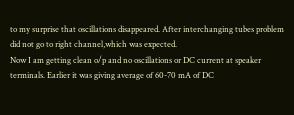to my surprise that oscillations disappeared. After interchanging tubes problem did not go to right channel,which was expected.
Now I am getting clean o/p and no oscillations or DC current at speaker terminals. Earlier it was giving average of 60-70 mA of DC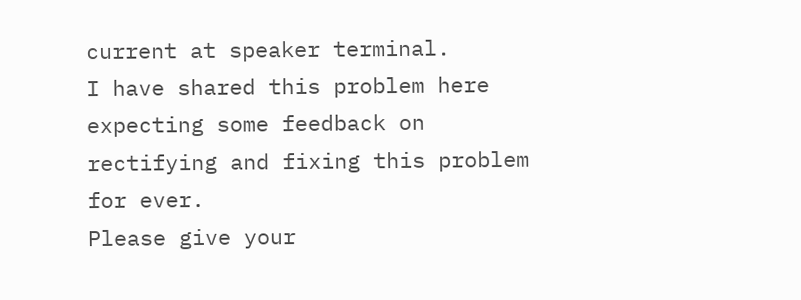current at speaker terminal.
I have shared this problem here expecting some feedback on rectifying and fixing this problem for ever.
Please give your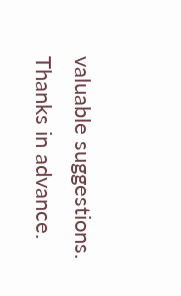valuable suggestions.
Thanks in advance.